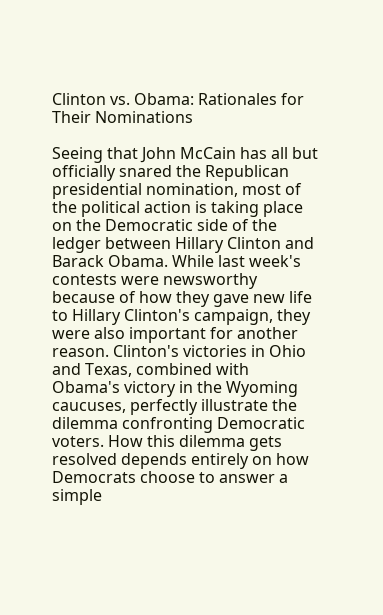Clinton vs. Obama: Rationales for Their Nominations

Seeing that John McCain has all but officially snared the Republican presidential nomination, most of the political action is taking place on the Democratic side of the ledger between Hillary Clinton and Barack Obama. While last week's contests were newsworthy because of how they gave new life to Hillary Clinton's campaign, they were also important for another reason. Clinton's victories in Ohio and Texas, combined with Obama's victory in the Wyoming caucuses, perfectly illustrate the dilemma confronting Democratic voters. How this dilemma gets resolved depends entirely on how Democrats choose to answer a simple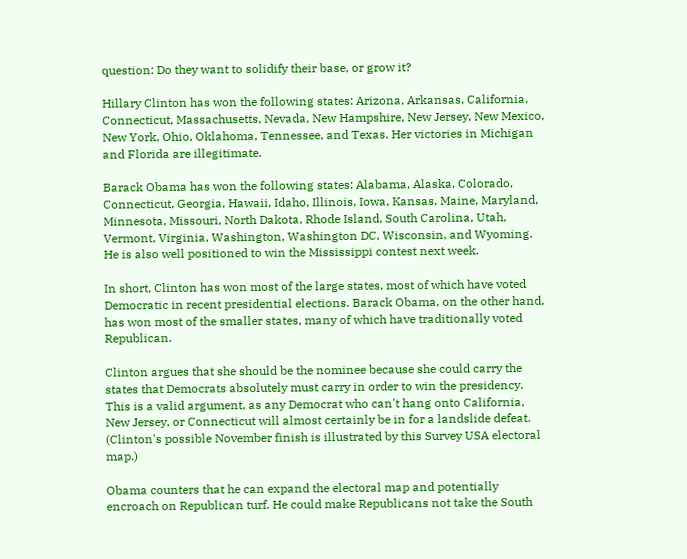question: Do they want to solidify their base, or grow it?

Hillary Clinton has won the following states: Arizona, Arkansas, California, Connecticut, Massachusetts, Nevada, New Hampshire, New Jersey, New Mexico, New York, Ohio, Oklahoma, Tennessee, and Texas. Her victories in Michigan and Florida are illegitimate.

Barack Obama has won the following states: Alabama, Alaska, Colorado, Connecticut, Georgia, Hawaii, Idaho, Illinois, Iowa, Kansas, Maine, Maryland, Minnesota, Missouri, North Dakota, Rhode Island, South Carolina, Utah, Vermont, Virginia, Washington, Washington DC, Wisconsin, and Wyoming. He is also well positioned to win the Mississippi contest next week.

In short, Clinton has won most of the large states, most of which have voted Democratic in recent presidential elections. Barack Obama, on the other hand, has won most of the smaller states, many of which have traditionally voted Republican.

Clinton argues that she should be the nominee because she could carry the states that Democrats absolutely must carry in order to win the presidency. This is a valid argument, as any Democrat who can't hang onto California, New Jersey, or Connecticut will almost certainly be in for a landslide defeat. (Clinton's possible November finish is illustrated by this Survey USA electoral map.)

Obama counters that he can expand the electoral map and potentially encroach on Republican turf. He could make Republicans not take the South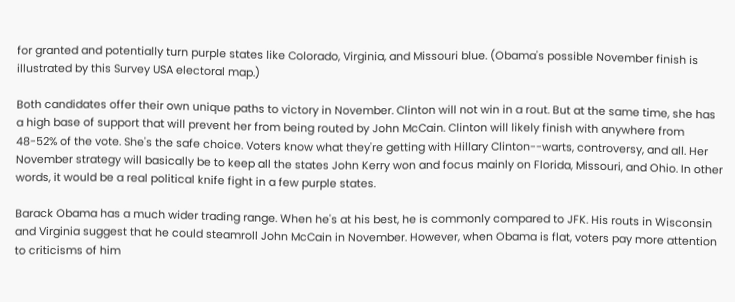for granted and potentially turn purple states like Colorado, Virginia, and Missouri blue. (Obama's possible November finish is illustrated by this Survey USA electoral map.)

Both candidates offer their own unique paths to victory in November. Clinton will not win in a rout. But at the same time, she has a high base of support that will prevent her from being routed by John McCain. Clinton will likely finish with anywhere from 48-52% of the vote. She's the safe choice. Voters know what they're getting with Hillary Clinton--warts, controversy, and all. Her November strategy will basically be to keep all the states John Kerry won and focus mainly on Florida, Missouri, and Ohio. In other words, it would be a real political knife fight in a few purple states.

Barack Obama has a much wider trading range. When he's at his best, he is commonly compared to JFK. His routs in Wisconsin and Virginia suggest that he could steamroll John McCain in November. However, when Obama is flat, voters pay more attention to criticisms of him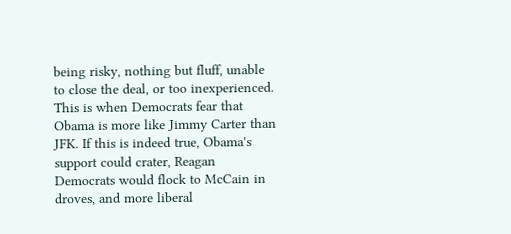being risky, nothing but fluff, unable to close the deal, or too inexperienced. This is when Democrats fear that Obama is more like Jimmy Carter than JFK. If this is indeed true, Obama's support could crater, Reagan Democrats would flock to McCain in droves, and more liberal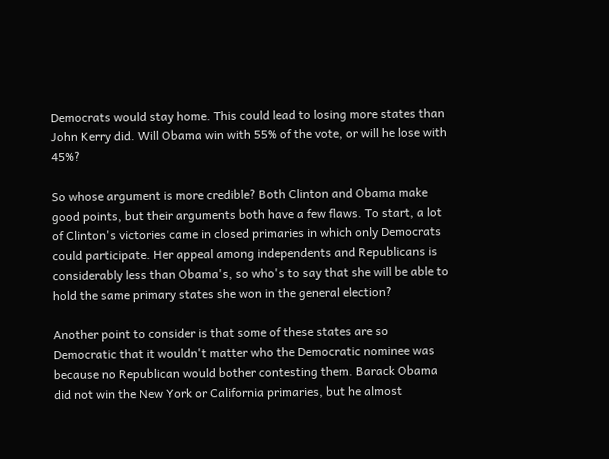Democrats would stay home. This could lead to losing more states than John Kerry did. Will Obama win with 55% of the vote, or will he lose with 45%?

So whose argument is more credible? Both Clinton and Obama make good points, but their arguments both have a few flaws. To start, a lot of Clinton's victories came in closed primaries in which only Democrats could participate. Her appeal among independents and Republicans is considerably less than Obama's, so who's to say that she will be able to hold the same primary states she won in the general election?

Another point to consider is that some of these states are so Democratic that it wouldn't matter who the Democratic nominee was because no Republican would bother contesting them. Barack Obama did not win the New York or California primaries, but he almost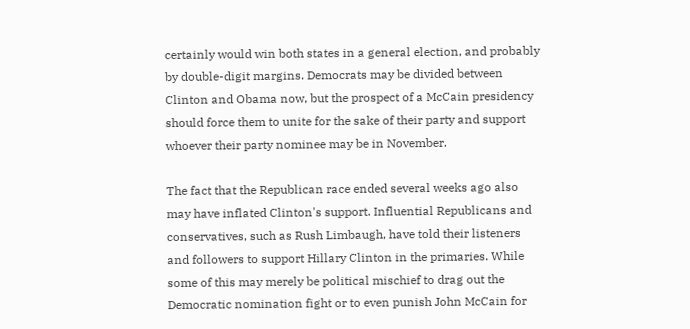certainly would win both states in a general election, and probably by double-digit margins. Democrats may be divided between Clinton and Obama now, but the prospect of a McCain presidency should force them to unite for the sake of their party and support whoever their party nominee may be in November.

The fact that the Republican race ended several weeks ago also may have inflated Clinton's support. Influential Republicans and conservatives, such as Rush Limbaugh, have told their listeners and followers to support Hillary Clinton in the primaries. While some of this may merely be political mischief to drag out the Democratic nomination fight or to even punish John McCain for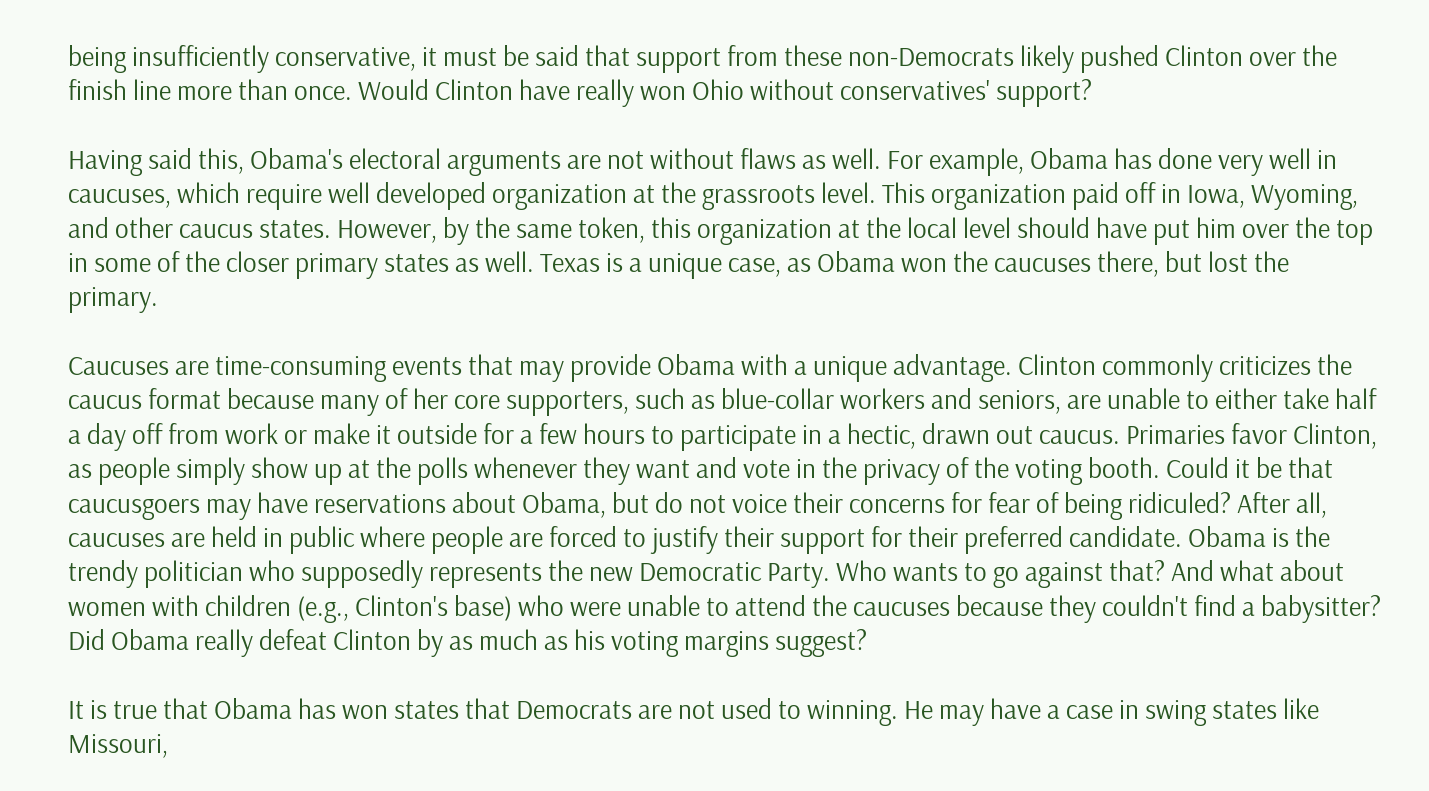being insufficiently conservative, it must be said that support from these non-Democrats likely pushed Clinton over the finish line more than once. Would Clinton have really won Ohio without conservatives' support?

Having said this, Obama's electoral arguments are not without flaws as well. For example, Obama has done very well in caucuses, which require well developed organization at the grassroots level. This organization paid off in Iowa, Wyoming, and other caucus states. However, by the same token, this organization at the local level should have put him over the top in some of the closer primary states as well. Texas is a unique case, as Obama won the caucuses there, but lost the primary.

Caucuses are time-consuming events that may provide Obama with a unique advantage. Clinton commonly criticizes the caucus format because many of her core supporters, such as blue-collar workers and seniors, are unable to either take half a day off from work or make it outside for a few hours to participate in a hectic, drawn out caucus. Primaries favor Clinton, as people simply show up at the polls whenever they want and vote in the privacy of the voting booth. Could it be that caucusgoers may have reservations about Obama, but do not voice their concerns for fear of being ridiculed? After all, caucuses are held in public where people are forced to justify their support for their preferred candidate. Obama is the trendy politician who supposedly represents the new Democratic Party. Who wants to go against that? And what about women with children (e.g., Clinton's base) who were unable to attend the caucuses because they couldn't find a babysitter? Did Obama really defeat Clinton by as much as his voting margins suggest?

It is true that Obama has won states that Democrats are not used to winning. He may have a case in swing states like Missouri,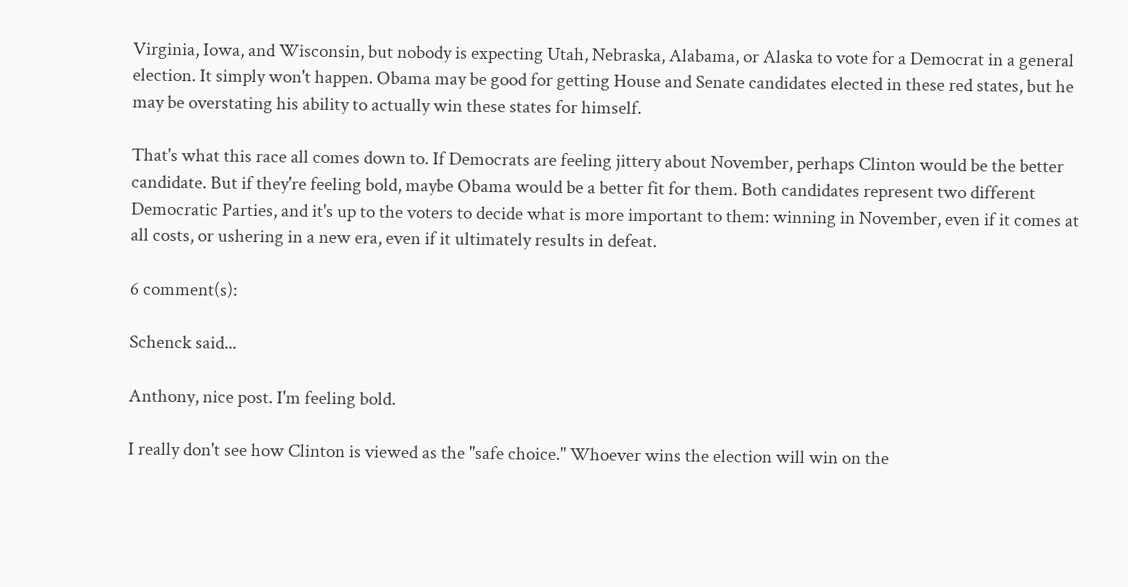Virginia, Iowa, and Wisconsin, but nobody is expecting Utah, Nebraska, Alabama, or Alaska to vote for a Democrat in a general election. It simply won't happen. Obama may be good for getting House and Senate candidates elected in these red states, but he may be overstating his ability to actually win these states for himself.

That's what this race all comes down to. If Democrats are feeling jittery about November, perhaps Clinton would be the better candidate. But if they're feeling bold, maybe Obama would be a better fit for them. Both candidates represent two different Democratic Parties, and it's up to the voters to decide what is more important to them: winning in November, even if it comes at all costs, or ushering in a new era, even if it ultimately results in defeat.

6 comment(s):

Schenck said...

Anthony, nice post. I'm feeling bold.

I really don't see how Clinton is viewed as the "safe choice." Whoever wins the election will win on the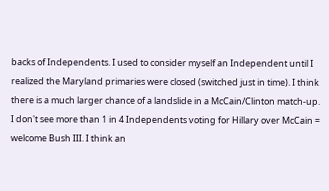backs of Independents. I used to consider myself an Independent until I realized the Maryland primaries were closed (switched just in time). I think there is a much larger chance of a landslide in a McCain/Clinton match-up. I don't see more than 1 in 4 Independents voting for Hillary over McCain = welcome Bush III. I think an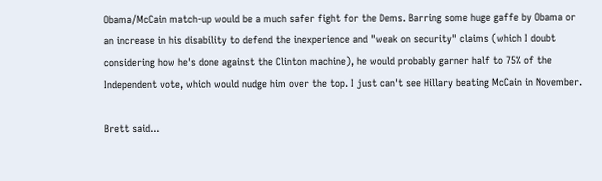Obama/McCain match-up would be a much safer fight for the Dems. Barring some huge gaffe by Obama or an increase in his disability to defend the inexperience and "weak on security" claims (which I doubt considering how he's done against the Clinton machine), he would probably garner half to 75% of the Independent vote, which would nudge him over the top. I just can't see Hillary beating McCain in November.

Brett said...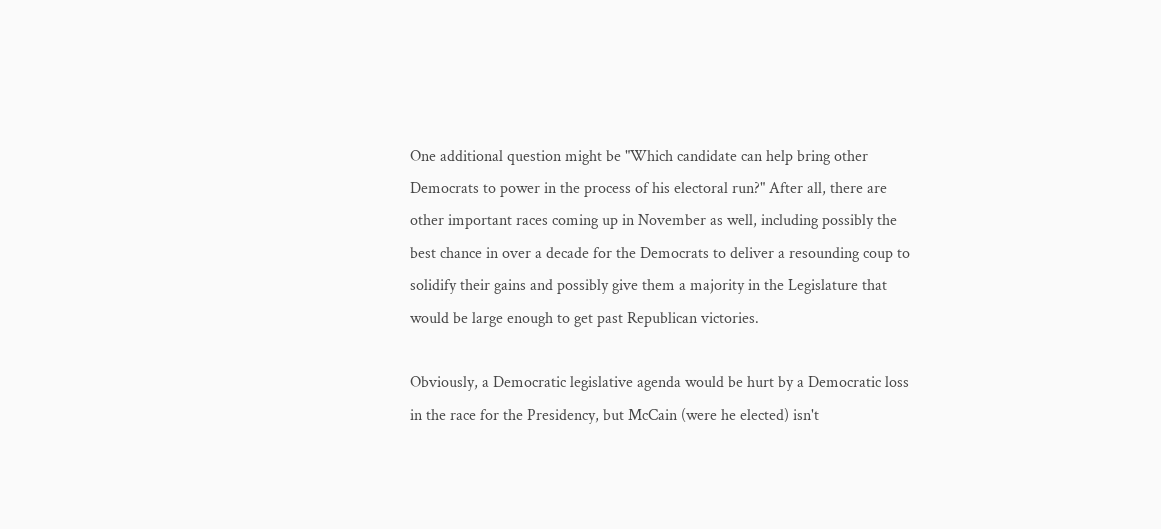One additional question might be "Which candidate can help bring other Democrats to power in the process of his electoral run?" After all, there are other important races coming up in November as well, including possibly the best chance in over a decade for the Democrats to deliver a resounding coup to solidify their gains and possibly give them a majority in the Legislature that would be large enough to get past Republican victories.

Obviously, a Democratic legislative agenda would be hurt by a Democratic loss in the race for the Presidency, but McCain (were he elected) isn't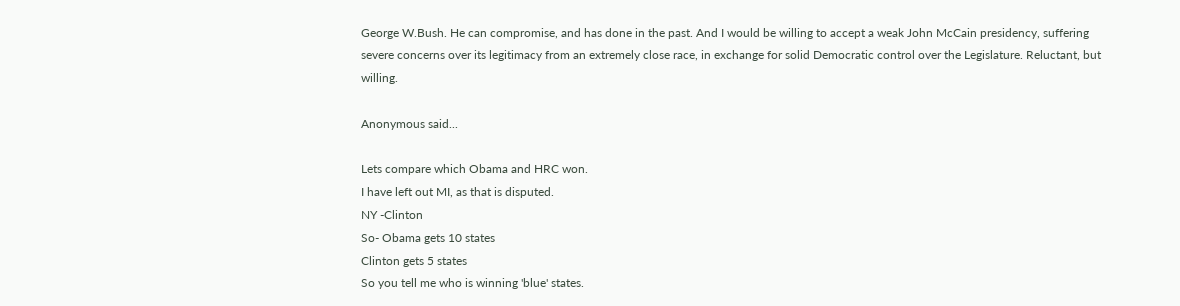George W.Bush. He can compromise, and has done in the past. And I would be willing to accept a weak John McCain presidency, suffering severe concerns over its legitimacy from an extremely close race, in exchange for solid Democratic control over the Legislature. Reluctant, but willing.

Anonymous said...

Lets compare which Obama and HRC won.
I have left out MI, as that is disputed.
NY -Clinton
So- Obama gets 10 states
Clinton gets 5 states
So you tell me who is winning 'blue' states.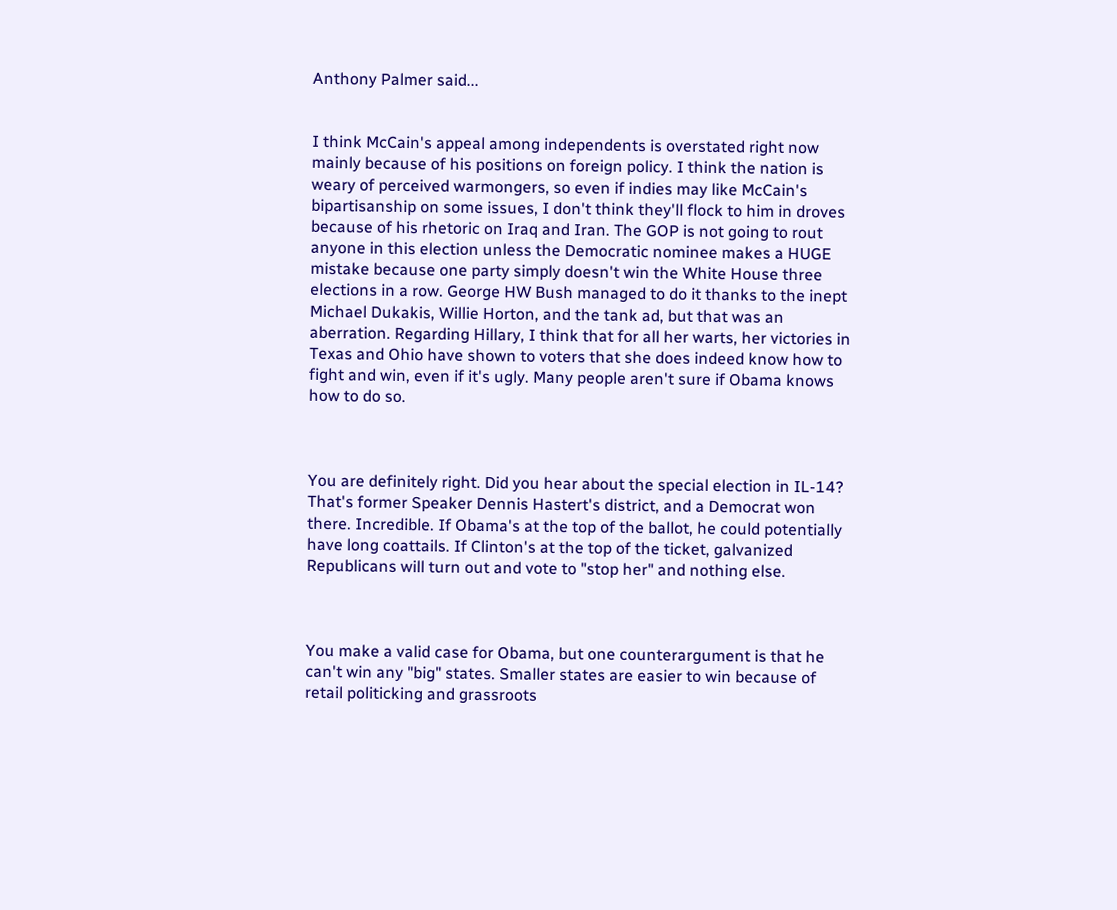Anthony Palmer said...


I think McCain's appeal among independents is overstated right now mainly because of his positions on foreign policy. I think the nation is weary of perceived warmongers, so even if indies may like McCain's bipartisanship on some issues, I don't think they'll flock to him in droves because of his rhetoric on Iraq and Iran. The GOP is not going to rout anyone in this election unless the Democratic nominee makes a HUGE mistake because one party simply doesn't win the White House three elections in a row. George HW Bush managed to do it thanks to the inept Michael Dukakis, Willie Horton, and the tank ad, but that was an aberration. Regarding Hillary, I think that for all her warts, her victories in Texas and Ohio have shown to voters that she does indeed know how to fight and win, even if it's ugly. Many people aren't sure if Obama knows how to do so.



You are definitely right. Did you hear about the special election in IL-14? That's former Speaker Dennis Hastert's district, and a Democrat won there. Incredible. If Obama's at the top of the ballot, he could potentially have long coattails. If Clinton's at the top of the ticket, galvanized Republicans will turn out and vote to "stop her" and nothing else.



You make a valid case for Obama, but one counterargument is that he can't win any "big" states. Smaller states are easier to win because of retail politicking and grassroots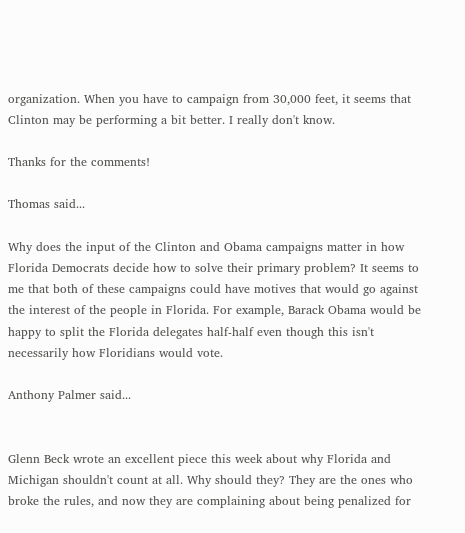organization. When you have to campaign from 30,000 feet, it seems that Clinton may be performing a bit better. I really don't know.

Thanks for the comments!

Thomas said...

Why does the input of the Clinton and Obama campaigns matter in how Florida Democrats decide how to solve their primary problem? It seems to me that both of these campaigns could have motives that would go against the interest of the people in Florida. For example, Barack Obama would be happy to split the Florida delegates half-half even though this isn't necessarily how Floridians would vote.

Anthony Palmer said...


Glenn Beck wrote an excellent piece this week about why Florida and Michigan shouldn't count at all. Why should they? They are the ones who broke the rules, and now they are complaining about being penalized for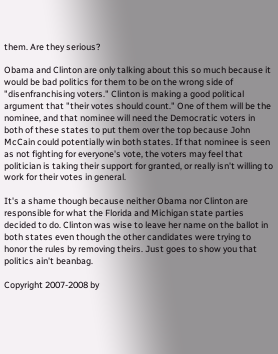them. Are they serious?

Obama and Clinton are only talking about this so much because it would be bad politics for them to be on the wrong side of "disenfranchising voters." Clinton is making a good political argument that "their votes should count." One of them will be the nominee, and that nominee will need the Democratic voters in both of these states to put them over the top because John McCain could potentially win both states. If that nominee is seen as not fighting for everyone's vote, the voters may feel that politician is taking their support for granted, or really isn't willing to work for their votes in general.

It's a shame though because neither Obama nor Clinton are responsible for what the Florida and Michigan state parties decided to do. Clinton was wise to leave her name on the ballot in both states even though the other candidates were trying to honor the rules by removing theirs. Just goes to show you that politics ain't beanbag.

Copyright 2007-2008 by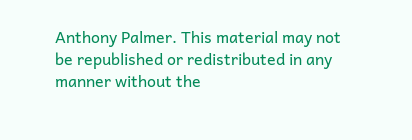Anthony Palmer. This material may not be republished or redistributed in any manner without the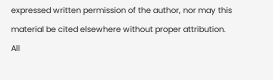expressed written permission of the author, nor may this material be cited elsewhere without proper attribution. All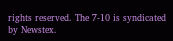rights reserved. The 7-10 is syndicated by Newstex.